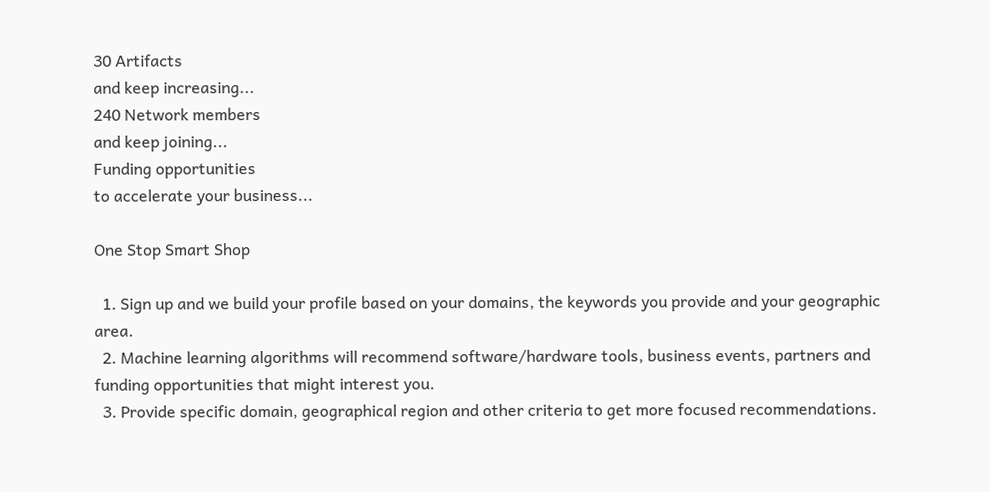30 Artifacts
and keep increasing...
240 Network members
and keep joining...
Funding opportunities
to accelerate your business...

One Stop Smart Shop

  1. Sign up and we build your profile based on your domains, the keywords you provide and your geographic area.
  2. Machine learning algorithms will recommend software/hardware tools, business events, partners and funding opportunities that might interest you.
  3. Provide specific domain, geographical region and other criteria to get more focused recommendations.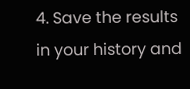4. Save the results in your history and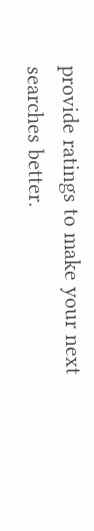provide ratings to make your next searches better.